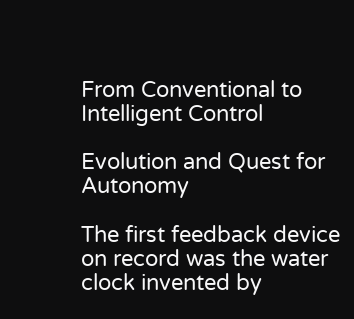From Conventional to Intelligent Control

Evolution and Quest for Autonomy

The first feedback device on record was the water clock invented by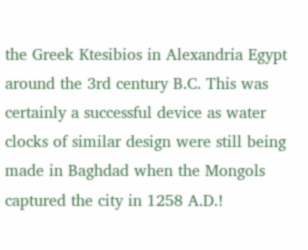the Greek Ktesibios in Alexandria Egypt around the 3rd century B.C. This was certainly a successful device as water clocks of similar design were still being made in Baghdad when the Mongols captured the city in 1258 A.D.!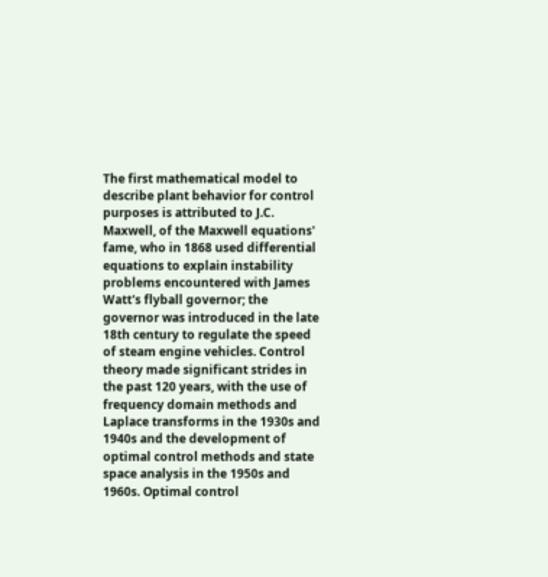The first mathematical model to describe plant behavior for control purposes is attributed to J.C. Maxwell, of the Maxwell equations' fame, who in 1868 used differential equations to explain instability problems encountered with James Watt's flyball governor; the governor was introduced in the late 18th century to regulate the speed of steam engine vehicles. Control theory made significant strides in the past 120 years, with the use of frequency domain methods and Laplace transforms in the 1930s and 1940s and the development of optimal control methods and state space analysis in the 1950s and 1960s. Optimal control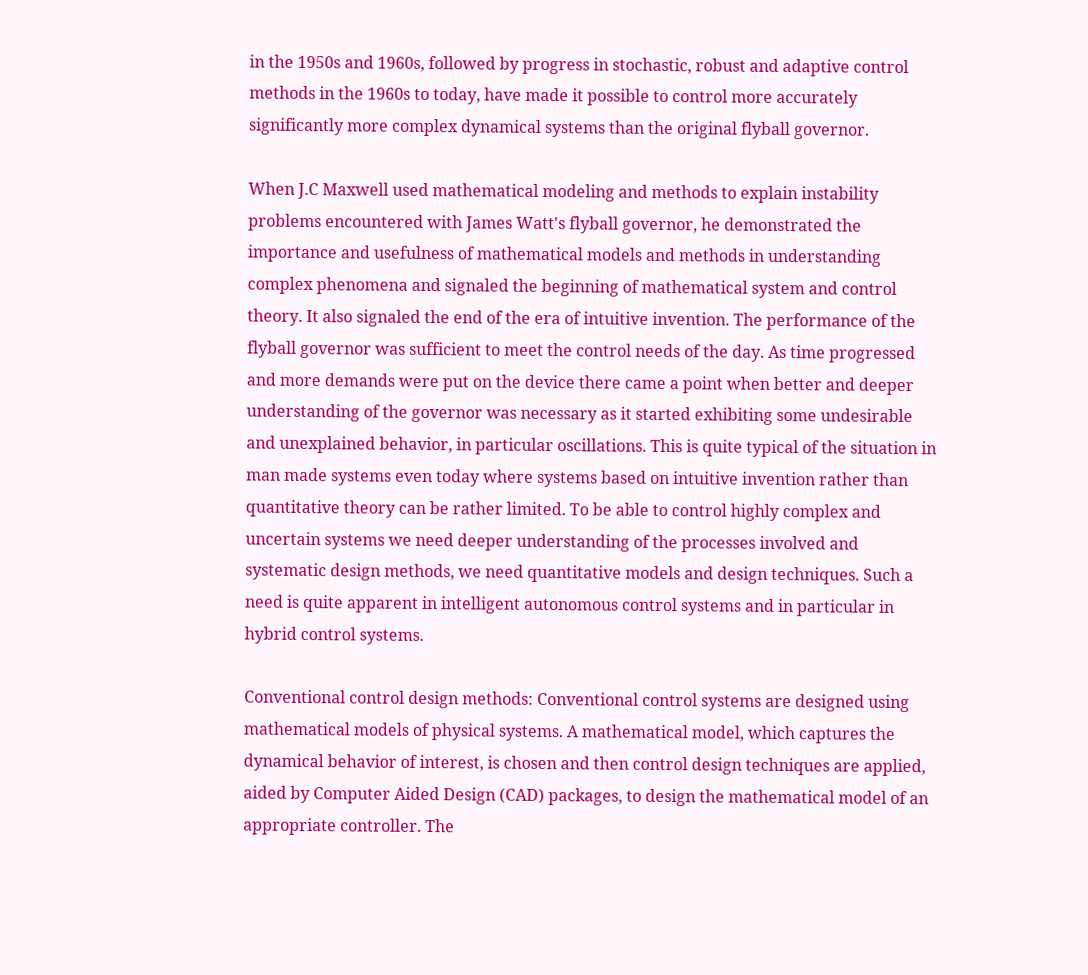in the 1950s and 1960s, followed by progress in stochastic, robust and adaptive control methods in the 1960s to today, have made it possible to control more accurately significantly more complex dynamical systems than the original flyball governor.

When J.C Maxwell used mathematical modeling and methods to explain instability problems encountered with James Watt's flyball governor, he demonstrated the importance and usefulness of mathematical models and methods in understanding complex phenomena and signaled the beginning of mathematical system and control theory. It also signaled the end of the era of intuitive invention. The performance of the flyball governor was sufficient to meet the control needs of the day. As time progressed and more demands were put on the device there came a point when better and deeper understanding of the governor was necessary as it started exhibiting some undesirable and unexplained behavior, in particular oscillations. This is quite typical of the situation in man made systems even today where systems based on intuitive invention rather than quantitative theory can be rather limited. To be able to control highly complex and uncertain systems we need deeper understanding of the processes involved and systematic design methods, we need quantitative models and design techniques. Such a need is quite apparent in intelligent autonomous control systems and in particular in hybrid control systems.

Conventional control design methods: Conventional control systems are designed using mathematical models of physical systems. A mathematical model, which captures the dynamical behavior of interest, is chosen and then control design techniques are applied, aided by Computer Aided Design (CAD) packages, to design the mathematical model of an appropriate controller. The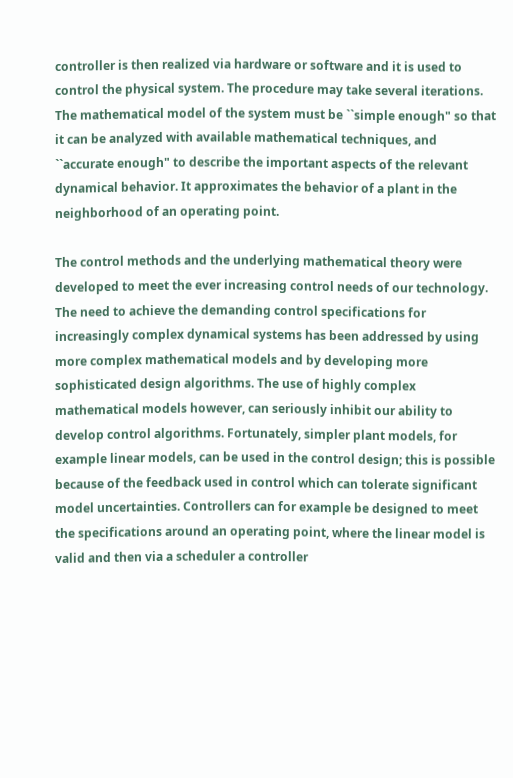controller is then realized via hardware or software and it is used to control the physical system. The procedure may take several iterations. The mathematical model of the system must be ``simple enough" so that it can be analyzed with available mathematical techniques, and ``accurate enough" to describe the important aspects of the relevant dynamical behavior. It approximates the behavior of a plant in the neighborhood of an operating point.

The control methods and the underlying mathematical theory were developed to meet the ever increasing control needs of our technology. The need to achieve the demanding control specifications for increasingly complex dynamical systems has been addressed by using more complex mathematical models and by developing more sophisticated design algorithms. The use of highly complex mathematical models however, can seriously inhibit our ability to develop control algorithms. Fortunately, simpler plant models, for example linear models, can be used in the control design; this is possible because of the feedback used in control which can tolerate significant model uncertainties. Controllers can for example be designed to meet the specifications around an operating point, where the linear model is valid and then via a scheduler a controller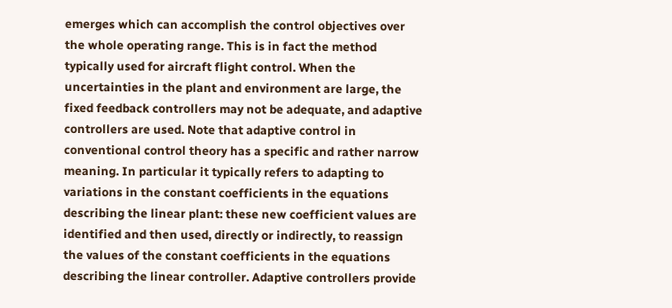emerges which can accomplish the control objectives over the whole operating range. This is in fact the method typically used for aircraft flight control. When the uncertainties in the plant and environment are large, the fixed feedback controllers may not be adequate, and adaptive controllers are used. Note that adaptive control in conventional control theory has a specific and rather narrow meaning. In particular it typically refers to adapting to variations in the constant coefficients in the equations describing the linear plant: these new coefficient values are identified and then used, directly or indirectly, to reassign the values of the constant coefficients in the equations describing the linear controller. Adaptive controllers provide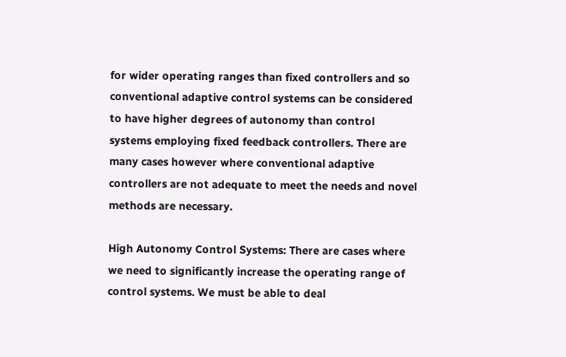for wider operating ranges than fixed controllers and so conventional adaptive control systems can be considered to have higher degrees of autonomy than control systems employing fixed feedback controllers. There are many cases however where conventional adaptive controllers are not adequate to meet the needs and novel methods are necessary.

High Autonomy Control Systems: There are cases where we need to significantly increase the operating range of control systems. We must be able to deal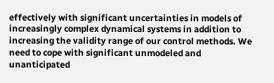effectively with significant uncertainties in models of increasingly complex dynamical systems in addition to increasing the validity range of our control methods. We need to cope with significant unmodeled and unanticipated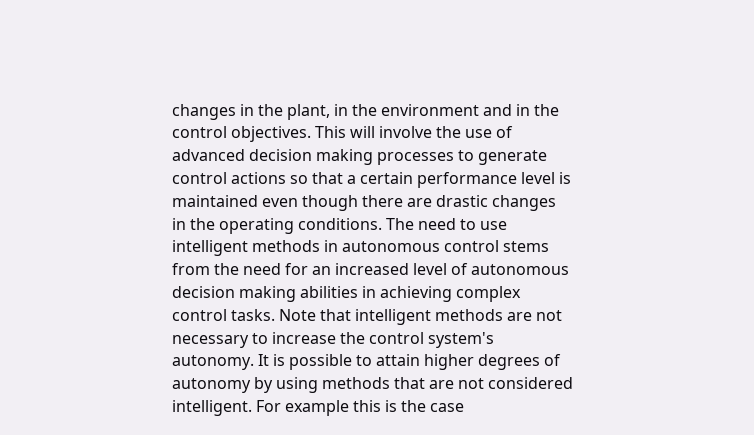changes in the plant, in the environment and in the control objectives. This will involve the use of advanced decision making processes to generate control actions so that a certain performance level is maintained even though there are drastic changes in the operating conditions. The need to use intelligent methods in autonomous control stems from the need for an increased level of autonomous decision making abilities in achieving complex control tasks. Note that intelligent methods are not necessary to increase the control system's autonomy. It is possible to attain higher degrees of autonomy by using methods that are not considered intelligent. For example this is the case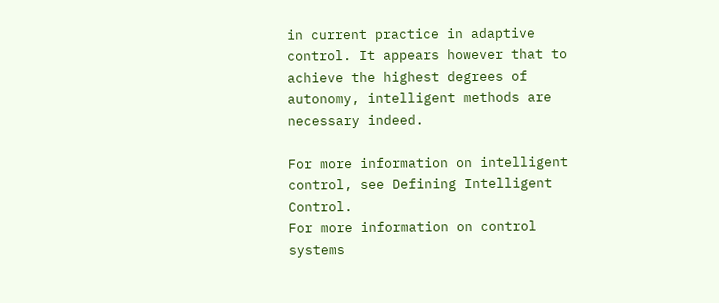in current practice in adaptive control. It appears however that to achieve the highest degrees of autonomy, intelligent methods are necessary indeed.

For more information on intelligent control, see Defining Intelligent Control.
For more information on control systems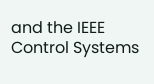and the IEEE Control Systems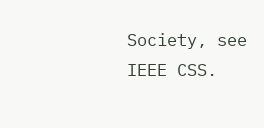Society, see IEEE CSS.